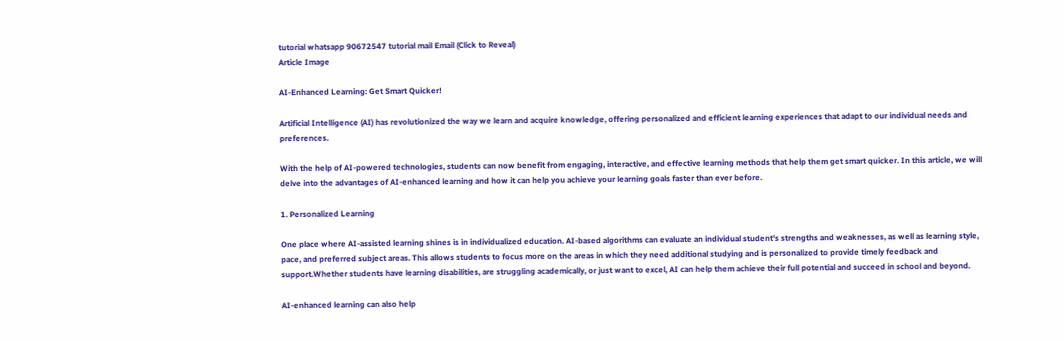tutorial whatsapp 90672547 tutorial mail Email (Click to Reveal)
Article Image

AI-Enhanced Learning: Get Smart Quicker!

Artificial Intelligence (AI) has revolutionized the way we learn and acquire knowledge, offering personalized and efficient learning experiences that adapt to our individual needs and preferences.

With the help of AI-powered technologies, students can now benefit from engaging, interactive, and effective learning methods that help them get smart quicker. In this article, we will delve into the advantages of AI-enhanced learning and how it can help you achieve your learning goals faster than ever before.

1. Personalized Learning

One place where AI-assisted learning shines is in individualized education. AI-based algorithms can evaluate an individual student's strengths and weaknesses, as well as learning style, pace, and preferred subject areas. This allows students to focus more on the areas in which they need additional studying and is personalized to provide timely feedback and support.Whether students have learning disabilities, are struggling academically, or just want to excel, AI can help them achieve their full potential and succeed in school and beyond.

AI-enhanced learning can also help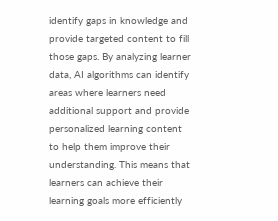identify gaps in knowledge and provide targeted content to fill those gaps. By analyzing learner data, AI algorithms can identify areas where learners need additional support and provide personalized learning content to help them improve their understanding. This means that learners can achieve their learning goals more efficiently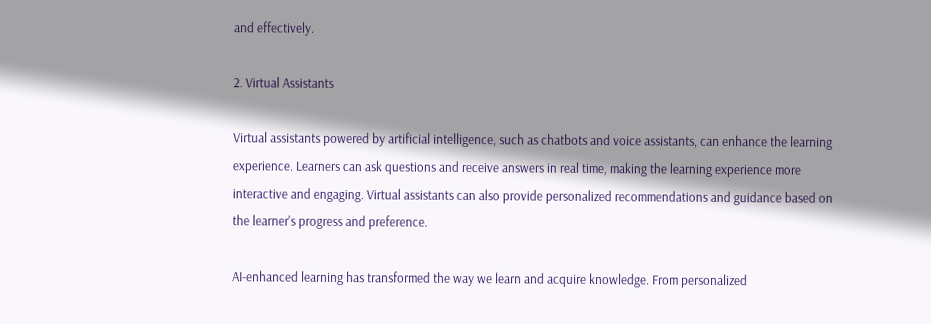and effectively.

2. Virtual Assistants

Virtual assistants powered by artificial intelligence, such as chatbots and voice assistants, can enhance the learning experience. Learners can ask questions and receive answers in real time, making the learning experience more interactive and engaging. Virtual assistants can also provide personalized recommendations and guidance based on the learner's progress and preference.

AI-enhanced learning has transformed the way we learn and acquire knowledge. From personalized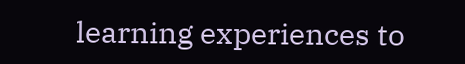learning experiences to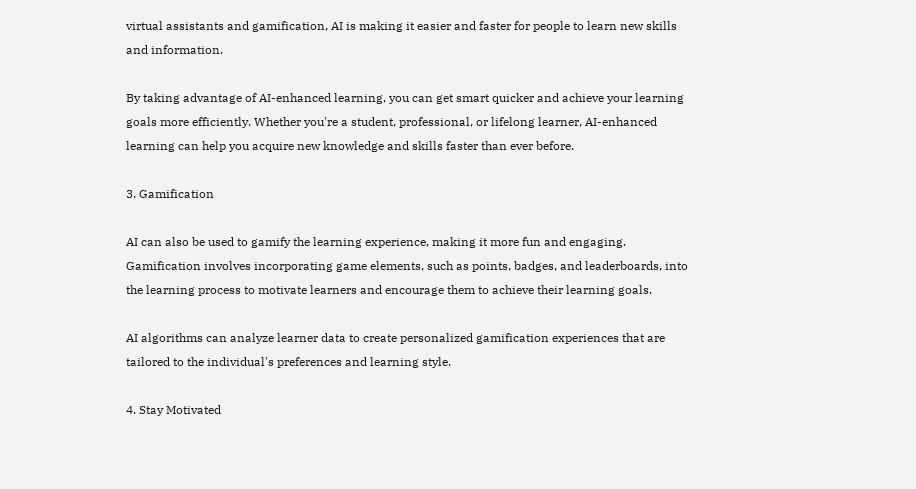virtual assistants and gamification, AI is making it easier and faster for people to learn new skills and information.

By taking advantage of AI-enhanced learning, you can get smart quicker and achieve your learning goals more efficiently. Whether you're a student, professional, or lifelong learner, AI-enhanced learning can help you acquire new knowledge and skills faster than ever before.

3. Gamification

AI can also be used to gamify the learning experience, making it more fun and engaging. Gamification involves incorporating game elements, such as points, badges, and leaderboards, into the learning process to motivate learners and encourage them to achieve their learning goals.

AI algorithms can analyze learner data to create personalized gamification experiences that are tailored to the individual's preferences and learning style.

4. Stay Motivated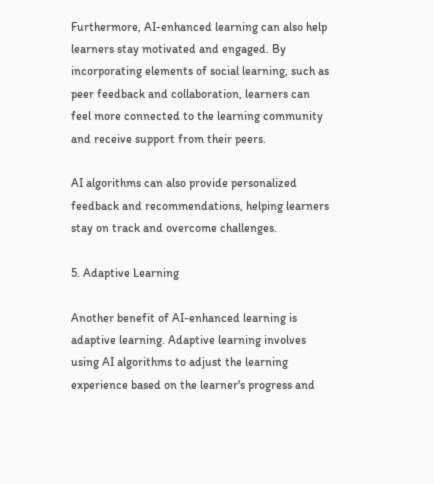Furthermore, AI-enhanced learning can also help learners stay motivated and engaged. By incorporating elements of social learning, such as peer feedback and collaboration, learners can feel more connected to the learning community and receive support from their peers.

AI algorithms can also provide personalized feedback and recommendations, helping learners stay on track and overcome challenges.

5. Adaptive Learning

Another benefit of AI-enhanced learning is adaptive learning. Adaptive learning involves using AI algorithms to adjust the learning experience based on the learner's progress and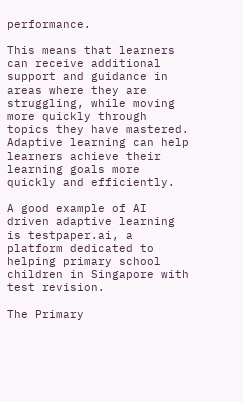performance.

This means that learners can receive additional support and guidance in areas where they are struggling, while moving more quickly through topics they have mastered. Adaptive learning can help learners achieve their learning goals more quickly and efficiently.

A good example of AI driven adaptive learning is testpaper.ai, a platform dedicated to helping primary school children in Singapore with test revision.

The Primary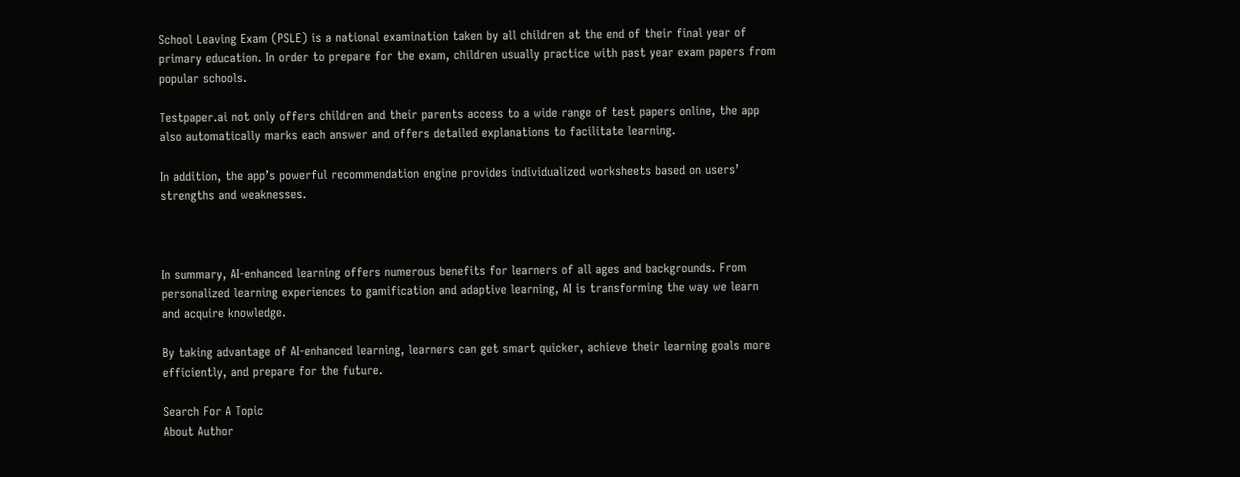School Leaving Exam (PSLE) is a national examination taken by all children at the end of their final year of primary education. In order to prepare for the exam, children usually practice with past year exam papers from popular schools.

Testpaper.ai not only offers children and their parents access to a wide range of test papers online, the app also automatically marks each answer and offers detailed explanations to facilitate learning.

In addition, the app’s powerful recommendation engine provides individualized worksheets based on users’ strengths and weaknesses.



In summary, AI-enhanced learning offers numerous benefits for learners of all ages and backgrounds. From personalized learning experiences to gamification and adaptive learning, AI is transforming the way we learn and acquire knowledge.

By taking advantage of AI-enhanced learning, learners can get smart quicker, achieve their learning goals more efficiently, and prepare for the future.

Search For A Topic
About Author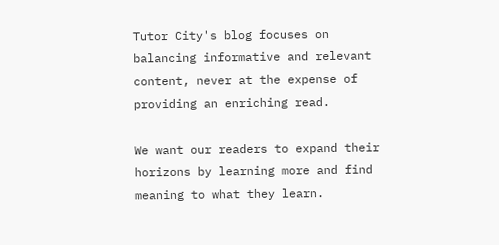Tutor City's blog focuses on balancing informative and relevant content, never at the expense of providing an enriching read.

We want our readers to expand their horizons by learning more and find meaning to what they learn.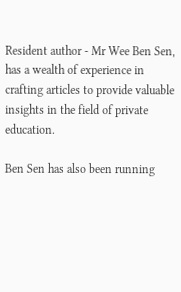Resident author - Mr Wee Ben Sen, has a wealth of experience in crafting articles to provide valuable insights in the field of private education.

Ben Sen has also been running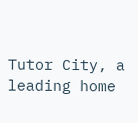Tutor City, a leading home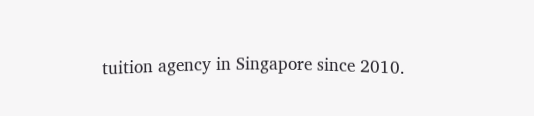tuition agency in Singapore since 2010.